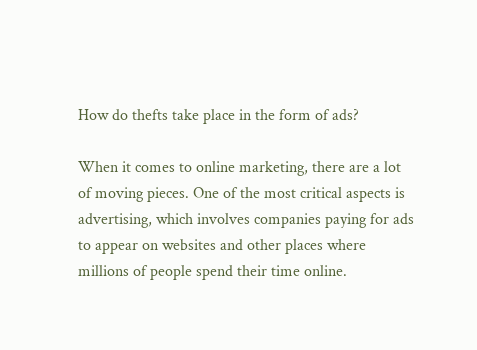How do thefts take place in the form of ads?

When it comes to online marketing, there are a lot of moving pieces. One of the most critical aspects is advertising, which involves companies paying for ads to appear on websites and other places where millions of people spend their time online.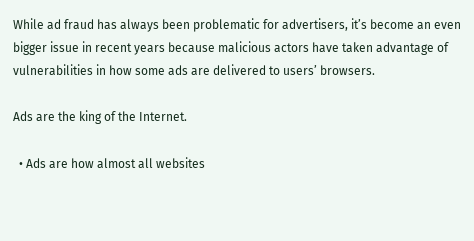While ad fraud has always been problematic for advertisers, it’s become an even bigger issue in recent years because malicious actors have taken advantage of vulnerabilities in how some ads are delivered to users’ browsers.

Ads are the king of the Internet.

  • Ads are how almost all websites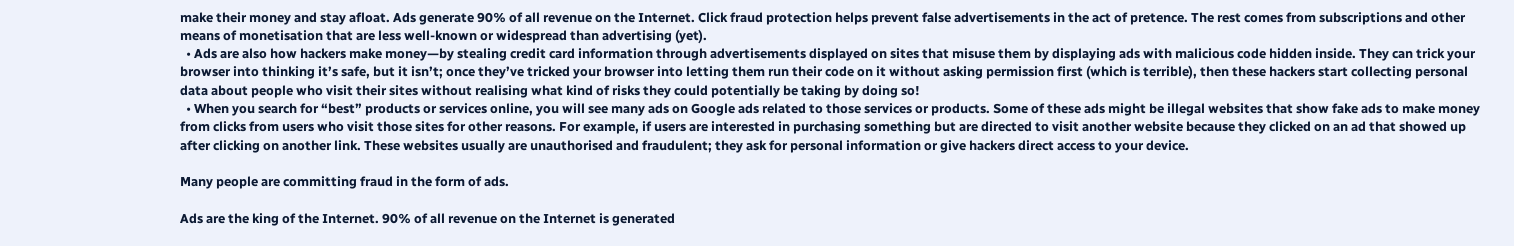make their money and stay afloat. Ads generate 90% of all revenue on the Internet. Click fraud protection helps prevent false advertisements in the act of pretence. The rest comes from subscriptions and other means of monetisation that are less well-known or widespread than advertising (yet).
  • Ads are also how hackers make money—by stealing credit card information through advertisements displayed on sites that misuse them by displaying ads with malicious code hidden inside. They can trick your browser into thinking it’s safe, but it isn’t; once they’ve tricked your browser into letting them run their code on it without asking permission first (which is terrible), then these hackers start collecting personal data about people who visit their sites without realising what kind of risks they could potentially be taking by doing so!
  • When you search for “best” products or services online, you will see many ads on Google ads related to those services or products. Some of these ads might be illegal websites that show fake ads to make money from clicks from users who visit those sites for other reasons. For example, if users are interested in purchasing something but are directed to visit another website because they clicked on an ad that showed up after clicking on another link. These websites usually are unauthorised and fraudulent; they ask for personal information or give hackers direct access to your device.

Many people are committing fraud in the form of ads.

Ads are the king of the Internet. 90% of all revenue on the Internet is generated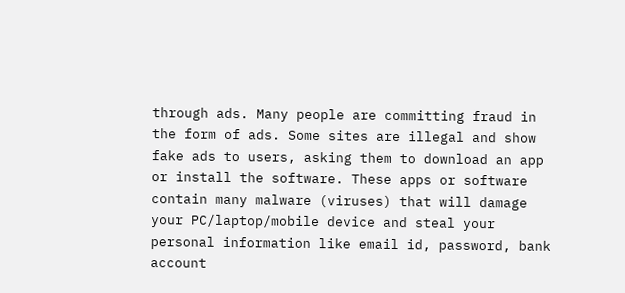through ads. Many people are committing fraud in the form of ads. Some sites are illegal and show fake ads to users, asking them to download an app or install the software. These apps or software contain many malware (viruses) that will damage your PC/laptop/mobile device and steal your personal information like email id, password, bank account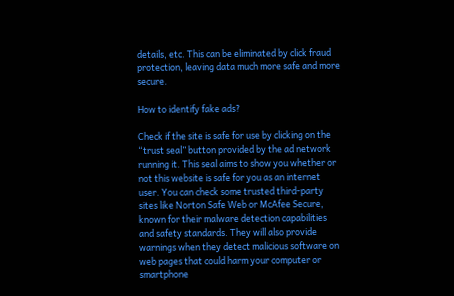details, etc. This can be eliminated by click fraud protection, leaving data much more safe and more secure.

How to identify fake ads?

Check if the site is safe for use by clicking on the “trust seal” button provided by the ad network running it. This seal aims to show you whether or not this website is safe for you as an internet user. You can check some trusted third-party sites like Norton Safe Web or McAfee Secure, known for their malware detection capabilities and safety standards. They will also provide warnings when they detect malicious software on web pages that could harm your computer or smartphone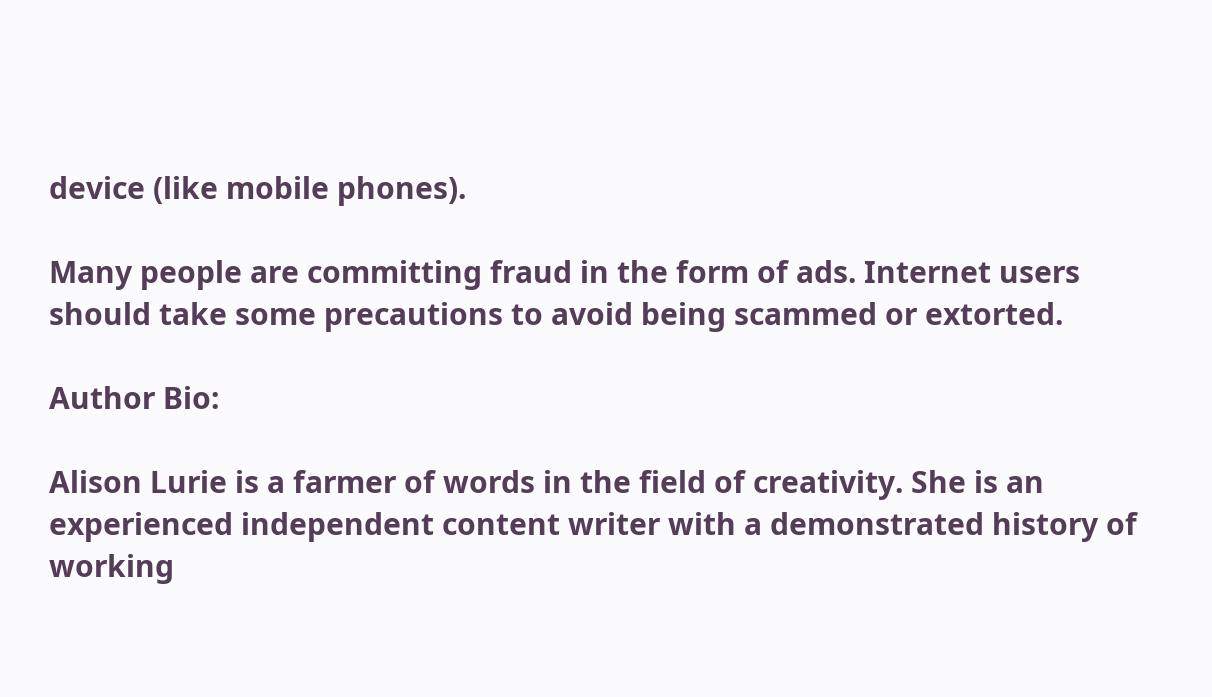device (like mobile phones).

Many people are committing fraud in the form of ads. Internet users should take some precautions to avoid being scammed or extorted.

Author Bio:

Alison Lurie is a farmer of words in the field of creativity. She is an experienced independent content writer with a demonstrated history of working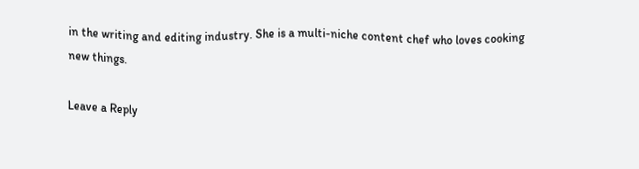in the writing and editing industry. She is a multi-niche content chef who loves cooking new things.

Leave a Reply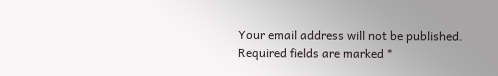Your email address will not be published. Required fields are marked *